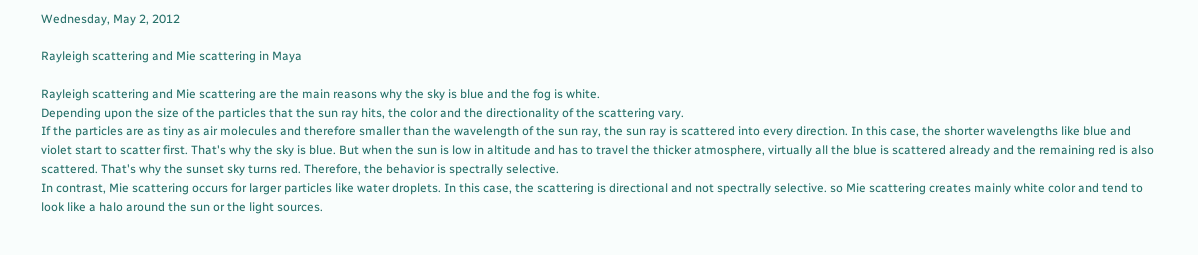Wednesday, May 2, 2012

Rayleigh scattering and Mie scattering in Maya

Rayleigh scattering and Mie scattering are the main reasons why the sky is blue and the fog is white.
Depending upon the size of the particles that the sun ray hits, the color and the directionality of the scattering vary.
If the particles are as tiny as air molecules and therefore smaller than the wavelength of the sun ray, the sun ray is scattered into every direction. In this case, the shorter wavelengths like blue and violet start to scatter first. That's why the sky is blue. But when the sun is low in altitude and has to travel the thicker atmosphere, virtually all the blue is scattered already and the remaining red is also scattered. That's why the sunset sky turns red. Therefore, the behavior is spectrally selective.
In contrast, Mie scattering occurs for larger particles like water droplets. In this case, the scattering is directional and not spectrally selective. so Mie scattering creates mainly white color and tend to look like a halo around the sun or the light sources.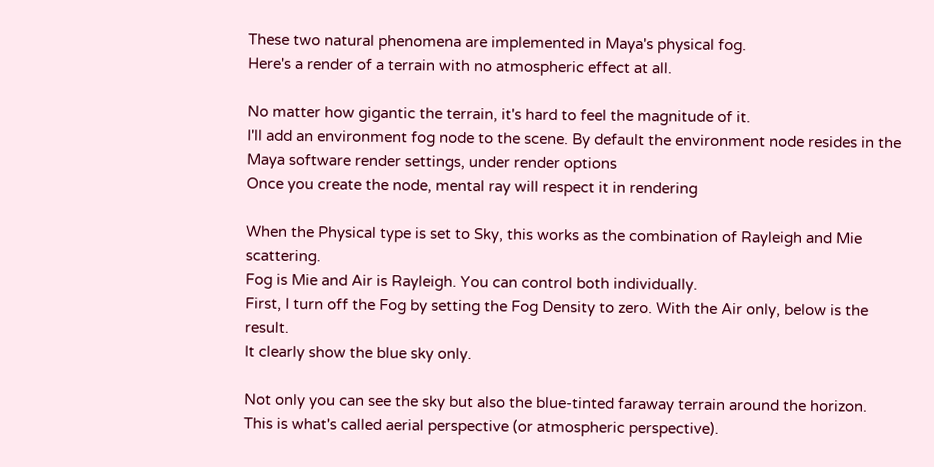These two natural phenomena are implemented in Maya's physical fog.
Here's a render of a terrain with no atmospheric effect at all.

No matter how gigantic the terrain, it's hard to feel the magnitude of it.
I'll add an environment fog node to the scene. By default the environment node resides in the Maya software render settings, under render options
Once you create the node, mental ray will respect it in rendering

When the Physical type is set to Sky, this works as the combination of Rayleigh and Mie scattering.
Fog is Mie and Air is Rayleigh. You can control both individually.
First, I turn off the Fog by setting the Fog Density to zero. With the Air only, below is the result.
It clearly show the blue sky only.

Not only you can see the sky but also the blue-tinted faraway terrain around the horizon.
This is what's called aerial perspective (or atmospheric perspective).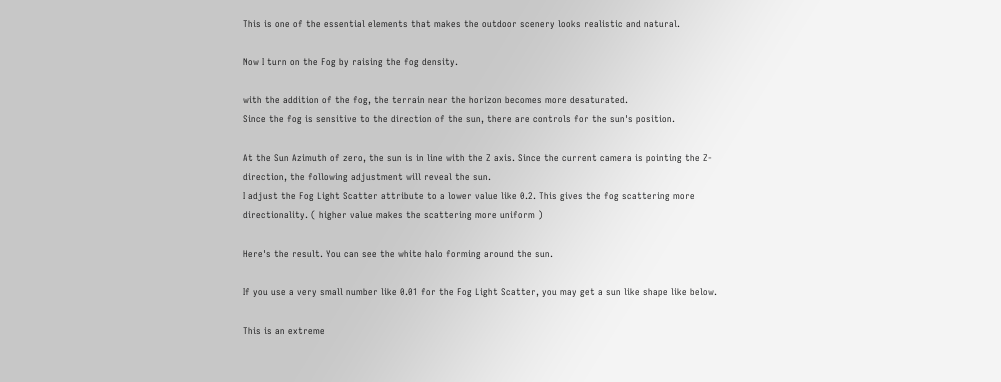This is one of the essential elements that makes the outdoor scenery looks realistic and natural.

Now I turn on the Fog by raising the fog density.

with the addition of the fog, the terrain near the horizon becomes more desaturated.
Since the fog is sensitive to the direction of the sun, there are controls for the sun's position.

At the Sun Azimuth of zero, the sun is in line with the Z axis. Since the current camera is pointing the Z-direction, the following adjustment will reveal the sun.
I adjust the Fog Light Scatter attribute to a lower value like 0.2. This gives the fog scattering more directionality. ( higher value makes the scattering more uniform )

Here's the result. You can see the white halo forming around the sun.

If you use a very small number like 0.01 for the Fog Light Scatter, you may get a sun like shape like below.

This is an extreme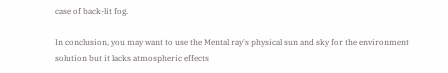case of back-lit fog.

In conclusion, you may want to use the Mental ray's physical sun and sky for the environment solution but it lacks atmospheric effects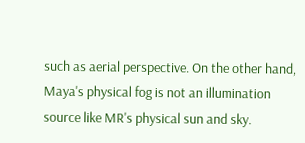such as aerial perspective. On the other hand, Maya's physical fog is not an illumination source like MR's physical sun and sky.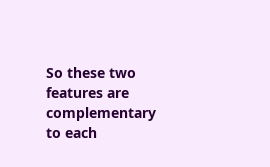So these two features are complementary to each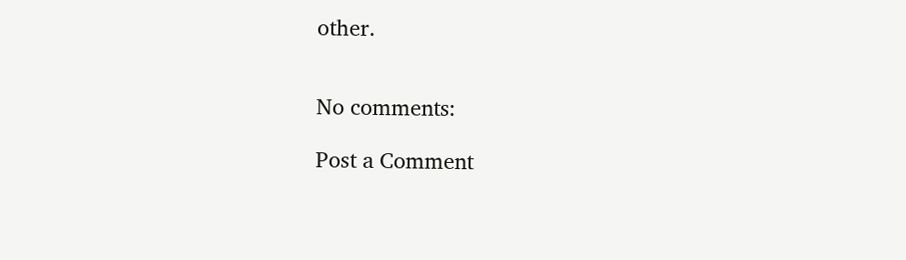other.


No comments:

Post a Comment